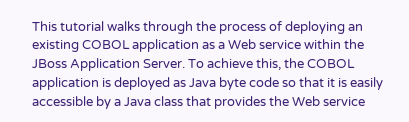This tutorial walks through the process of deploying an existing COBOL application as a Web service within the JBoss Application Server. To achieve this, the COBOL application is deployed as Java byte code so that it is easily accessible by a Java class that provides the Web service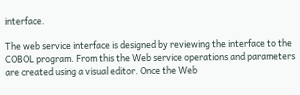interface.

The web service interface is designed by reviewing the interface to the COBOL program. From this the Web service operations and parameters are created using a visual editor. Once the Web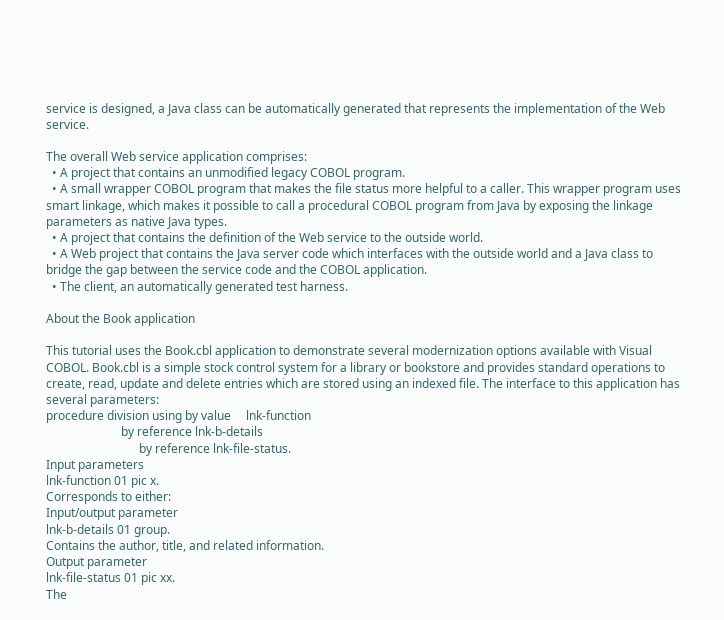service is designed, a Java class can be automatically generated that represents the implementation of the Web service.

The overall Web service application comprises:
  • A project that contains an unmodified legacy COBOL program.
  • A small wrapper COBOL program that makes the file status more helpful to a caller. This wrapper program uses smart linkage, which makes it possible to call a procedural COBOL program from Java by exposing the linkage parameters as native Java types.
  • A project that contains the definition of the Web service to the outside world.
  • A Web project that contains the Java server code which interfaces with the outside world and a Java class to bridge the gap between the service code and the COBOL application.
  • The client, an automatically generated test harness.

About the Book application

This tutorial uses the Book.cbl application to demonstrate several modernization options available with Visual COBOL. Book.cbl is a simple stock control system for a library or bookstore and provides standard operations to create, read, update and delete entries which are stored using an indexed file. The interface to this application has several parameters:
procedure division using by value     lnk-function
                         by reference lnk-b-details
                               by reference lnk-file-status.
Input parameters
lnk-function 01 pic x.
Corresponds to either:
Input/output parameter
lnk-b-details 01 group.
Contains the author, title, and related information.
Output parameter
lnk-file-status 01 pic xx.
The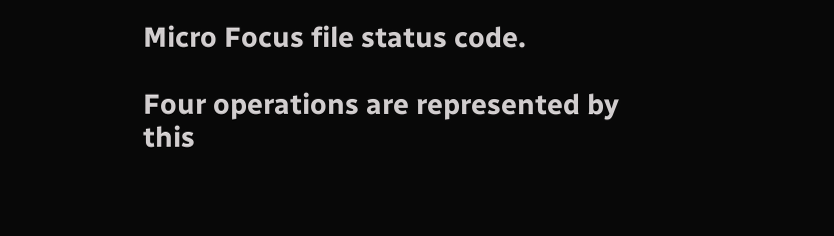Micro Focus file status code.

Four operations are represented by this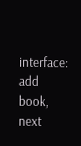interface: add book, next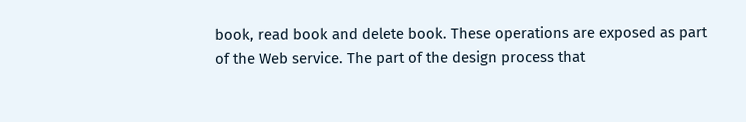book, read book and delete book. These operations are exposed as part of the Web service. The part of the design process that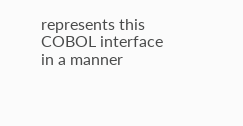represents this COBOL interface in a manner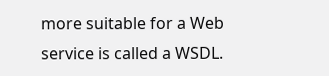more suitable for a Web service is called a WSDL.